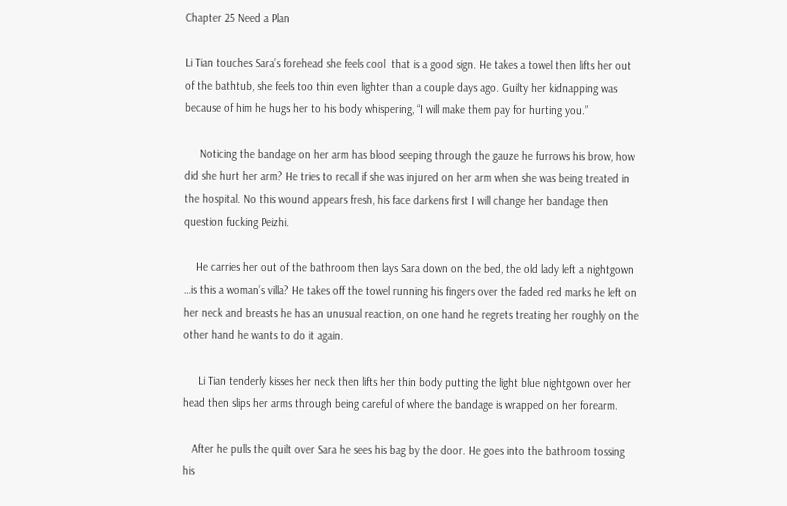Chapter 25 Need a Plan

Li Tian touches Sara’s forehead she feels cool  that is a good sign. He takes a towel then lifts her out of the bathtub, she feels too thin even lighter than a couple days ago. Guilty her kidnapping was because of him he hugs her to his body whispering, “I will make them pay for hurting you.”

     Noticing the bandage on her arm has blood seeping through the gauze he furrows his brow, how did she hurt her arm? He tries to recall if she was injured on her arm when she was being treated in the hospital. No this wound appears fresh, his face darkens first I will change her bandage then question fucking Peizhi.

    He carries her out of the bathroom then lays Sara down on the bed, the old lady left a nightgown …is this a woman’s villa? He takes off the towel running his fingers over the faded red marks he left on her neck and breasts he has an unusual reaction, on one hand he regrets treating her roughly on the other hand he wants to do it again.

     Li Tian tenderly kisses her neck then lifts her thin body putting the light blue nightgown over her head then slips her arms through being careful of where the bandage is wrapped on her forearm.

   After he pulls the quilt over Sara he sees his bag by the door. He goes into the bathroom tossing his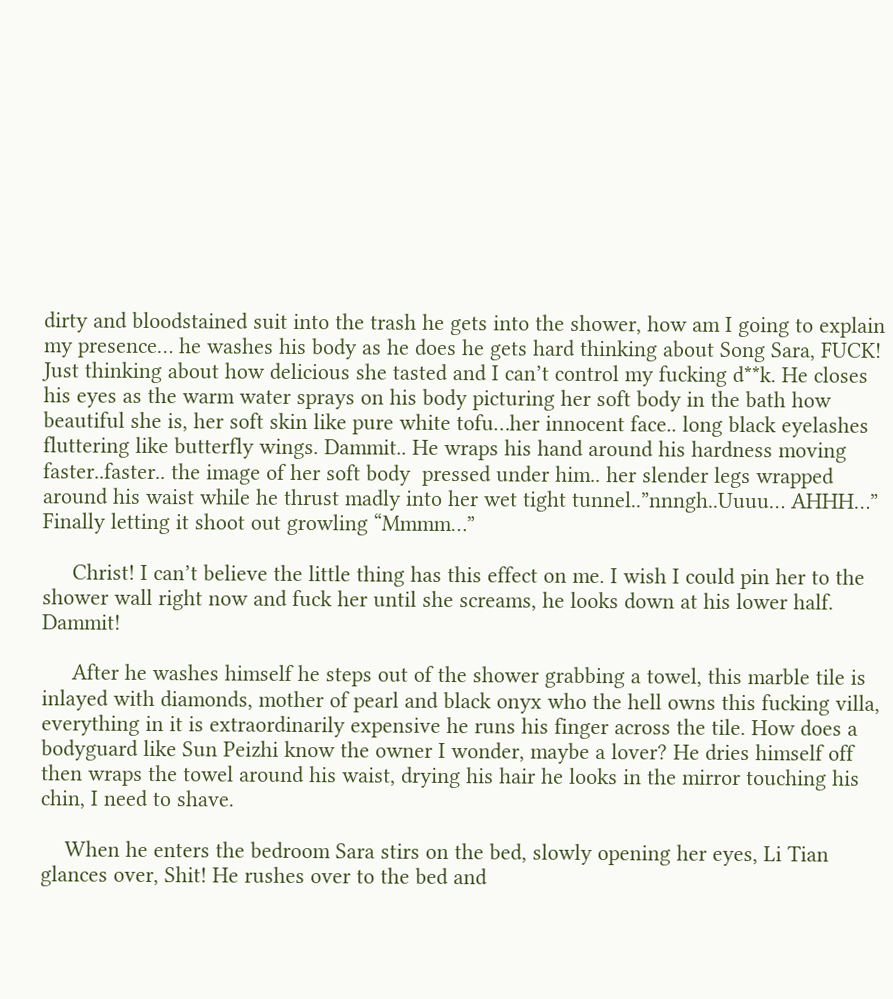dirty and bloodstained suit into the trash he gets into the shower, how am I going to explain my presence… he washes his body as he does he gets hard thinking about Song Sara, FUCK! Just thinking about how delicious she tasted and I can’t control my fucking d**k. He closes his eyes as the warm water sprays on his body picturing her soft body in the bath how beautiful she is, her soft skin like pure white tofu…her innocent face.. long black eyelashes fluttering like butterfly wings. Dammit.. He wraps his hand around his hardness moving faster..faster.. the image of her soft body  pressed under him.. her slender legs wrapped around his waist while he thrust madly into her wet tight tunnel..”nnngh..Uuuu… AHHH…” Finally letting it shoot out growling “Mmmm…”

     Christ! I can’t believe the little thing has this effect on me. I wish I could pin her to the shower wall right now and fuck her until she screams, he looks down at his lower half. Dammit!

     After he washes himself he steps out of the shower grabbing a towel, this marble tile is inlayed with diamonds, mother of pearl and black onyx who the hell owns this fucking villa, everything in it is extraordinarily expensive he runs his finger across the tile. How does a bodyguard like Sun Peizhi know the owner I wonder, maybe a lover? He dries himself off then wraps the towel around his waist, drying his hair he looks in the mirror touching his chin, I need to shave.

    When he enters the bedroom Sara stirs on the bed, slowly opening her eyes, Li Tian glances over, Shit! He rushes over to the bed and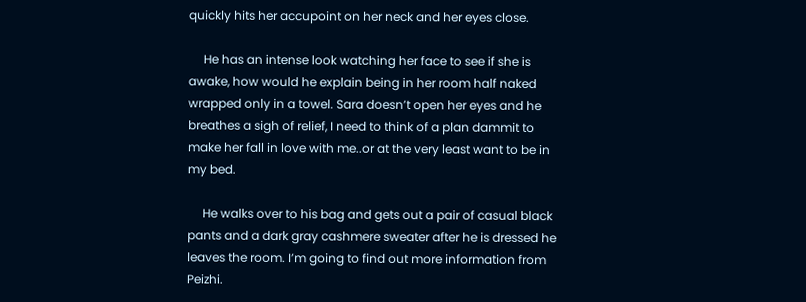quickly hits her accupoint on her neck and her eyes close.

     He has an intense look watching her face to see if she is awake, how would he explain being in her room half naked wrapped only in a towel. Sara doesn’t open her eyes and he breathes a sigh of relief, I need to think of a plan dammit to make her fall in love with me..or at the very least want to be in my bed.

     He walks over to his bag and gets out a pair of casual black pants and a dark gray cashmere sweater after he is dressed he leaves the room. I’m going to find out more information from Peizhi.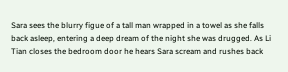Sara sees the blurry figue of a tall man wrapped in a towel as she falls back asleep, entering a deep dream of the night she was drugged. As Li Tian closes the bedroom door he hears Sara scream and rushes back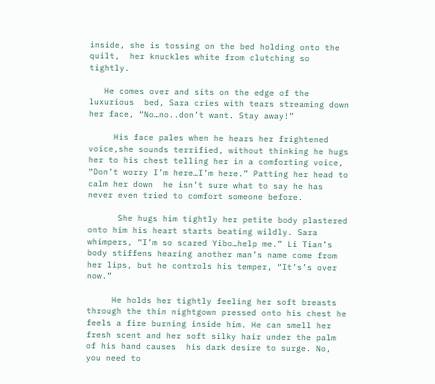inside, she is tossing on the bed holding onto the quilt,  her knuckles white from clutching so tightly.

   He comes over and sits on the edge of the luxurious  bed, Sara cries with tears streaming down her face, “No…no..don’t want. Stay away!”

     His face pales when he hears her frightened voice,she sounds terrified, without thinking he hugs her to his chest telling her in a comforting voice, “Don’t worry I’m here…I’m here.” Patting her head to calm her down  he isn’t sure what to say he has never even tried to comfort someone before.

      She hugs him tightly her petite body plastered onto him his heart starts beating wildly. Sara whimpers, “I’m so scared Yibo…help me.” Li Tian’s body stiffens hearing another man’s name come from her lips, but he controls his temper, “It’s’s over now.”

     He holds her tightly feeling her soft breasts through the thin nightgown pressed onto his chest he feels a fire burning inside him. He can smell her fresh scent and her soft silky hair under the palm of his hand causes  his dark desire to surge. No, you need to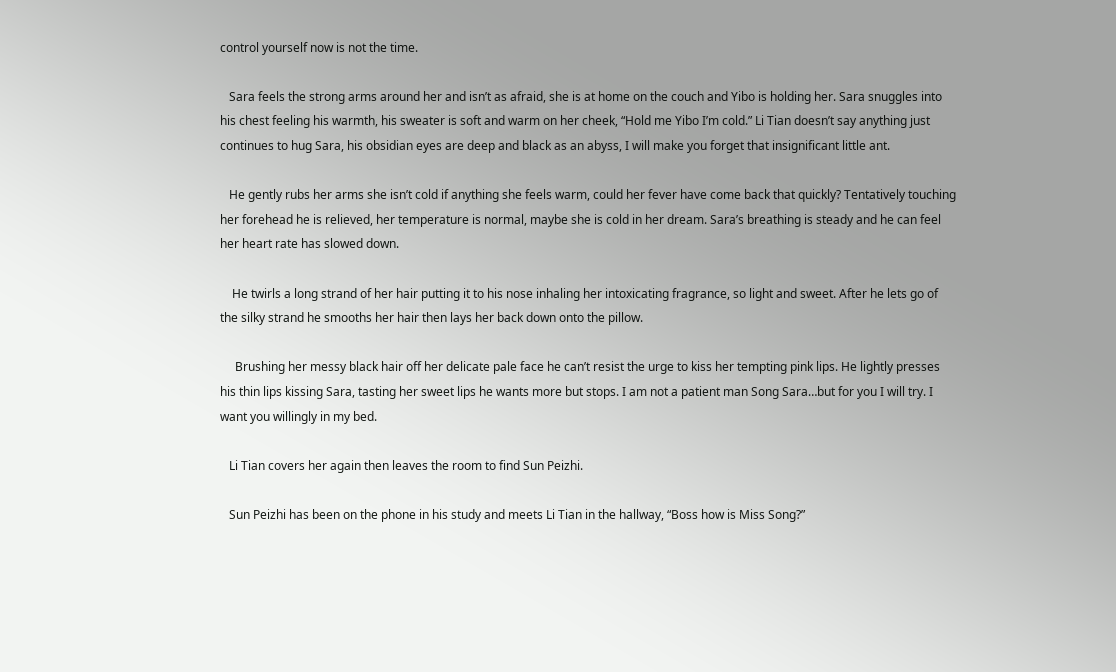control yourself now is not the time.

   Sara feels the strong arms around her and isn’t as afraid, she is at home on the couch and Yibo is holding her. Sara snuggles into his chest feeling his warmth, his sweater is soft and warm on her cheek, “Hold me Yibo I’m cold.” Li Tian doesn’t say anything just continues to hug Sara, his obsidian eyes are deep and black as an abyss, I will make you forget that insignificant little ant.

   He gently rubs her arms she isn’t cold if anything she feels warm, could her fever have come back that quickly? Tentatively touching her forehead he is relieved, her temperature is normal, maybe she is cold in her dream. Sara’s breathing is steady and he can feel her heart rate has slowed down.

    He twirls a long strand of her hair putting it to his nose inhaling her intoxicating fragrance, so light and sweet. After he lets go of the silky strand he smooths her hair then lays her back down onto the pillow.

     Brushing her messy black hair off her delicate pale face he can’t resist the urge to kiss her tempting pink lips. He lightly presses his thin lips kissing Sara, tasting her sweet lips he wants more but stops. I am not a patient man Song Sara…but for you I will try. I want you willingly in my bed.

   Li Tian covers her again then leaves the room to find Sun Peizhi.

   Sun Peizhi has been on the phone in his study and meets Li Tian in the hallway, “Boss how is Miss Song?”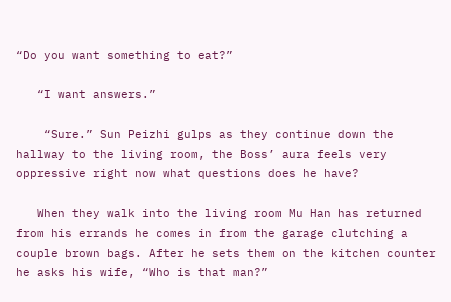“Do you want something to eat?”

   “I want answers.”

    “Sure.” Sun Peizhi gulps as they continue down the hallway to the living room, the Boss’ aura feels very oppressive right now what questions does he have?

   When they walk into the living room Mu Han has returned from his errands he comes in from the garage clutching a couple brown bags. After he sets them on the kitchen counter he asks his wife, “Who is that man?”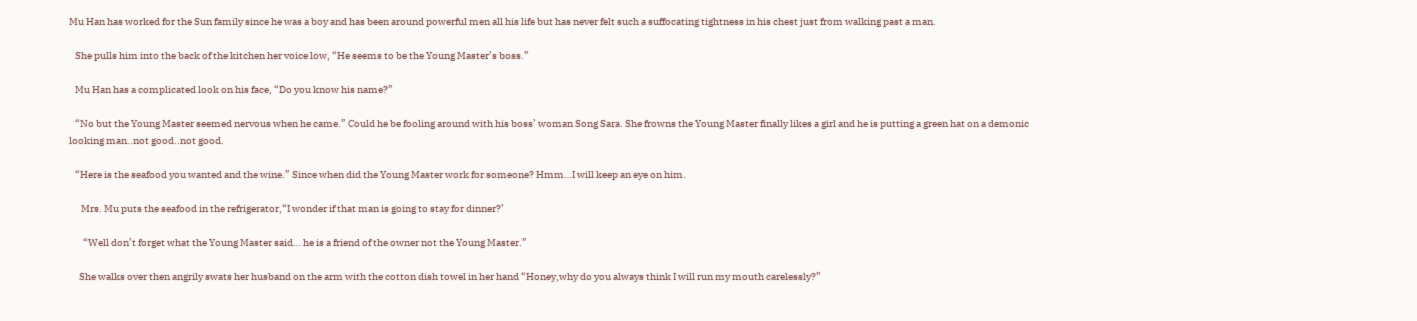Mu Han has worked for the Sun family since he was a boy and has been around powerful men all his life but has never felt such a suffocating tightness in his chest just from walking past a man.

   She pulls him into the back of the kitchen her voice low, “He seems to be the Young Master’s boss.”

   Mu Han has a complicated look on his face, “Do you know his name?”

   “No but the Young Master seemed nervous when he came.” Could he be fooling around with his boss’ woman Song Sara. She frowns the Young Master finally likes a girl and he is putting a green hat on a demonic looking man..not good..not good.

   “Here is the seafood you wanted and the wine.” Since when did the Young Master work for someone? Hmm…I will keep an eye on him.

      Mrs. Mu puts the seafood in the refrigerator,“I wonder if that man is going to stay for dinner?’

       “Well don’t forget what the Young Master said… he is a friend of the owner not the Young Master.”

     She walks over then angrily swats her husband on the arm with the cotton dish towel in her hand “Honey,why do you always think I will run my mouth carelessly?”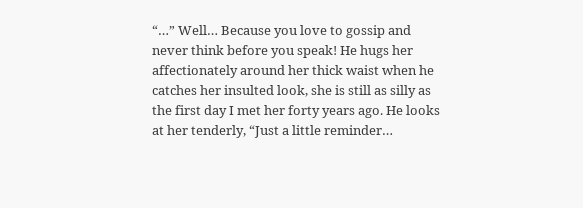“…” Well… Because you love to gossip and never think before you speak! He hugs her affectionately around her thick waist when he catches her insulted look, she is still as silly as the first day I met her forty years ago. He looks at her tenderly, “Just a little reminder…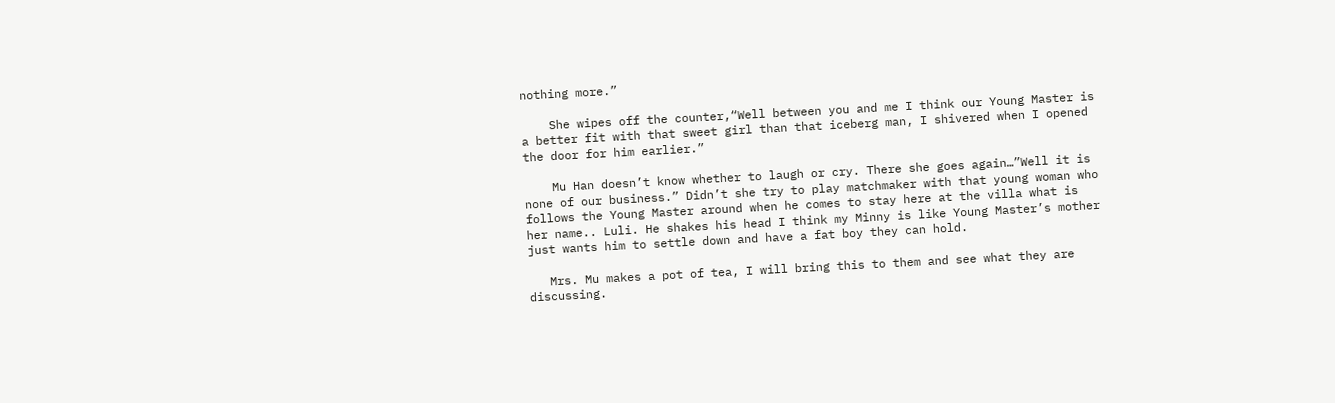nothing more.”

    She wipes off the counter,“Well between you and me I think our Young Master is a better fit with that sweet girl than that iceberg man, I shivered when I opened the door for him earlier.”

    Mu Han doesn’t know whether to laugh or cry. There she goes again…”Well it is none of our business.” Didn’t she try to play matchmaker with that young woman who follows the Young Master around when he comes to stay here at the villa what is her name.. Luli. He shakes his head I think my Minny is like Young Master’s mother just wants him to settle down and have a fat boy they can hold.

   Mrs. Mu makes a pot of tea, I will bring this to them and see what they are discussing.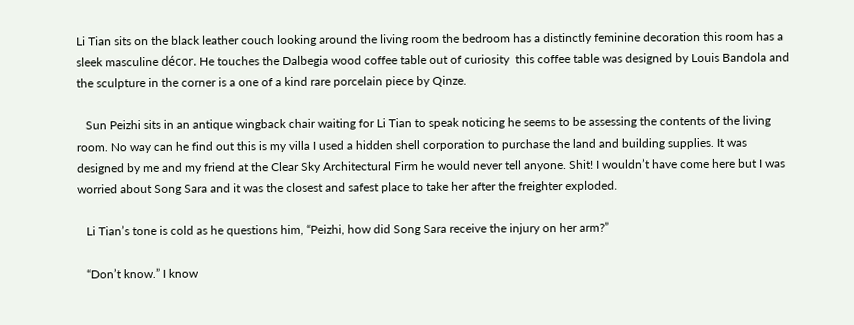Li Tian sits on the black leather couch looking around the living room the bedroom has a distinctly feminine decoration this room has a sleek masculine décor. He touches the Dalbegia wood coffee table out of curiosity  this coffee table was designed by Louis Bandola and the sculpture in the corner is a one of a kind rare porcelain piece by Qinze.

   Sun Peizhi sits in an antique wingback chair waiting for Li Tian to speak noticing he seems to be assessing the contents of the living room. No way can he find out this is my villa I used a hidden shell corporation to purchase the land and building supplies. It was designed by me and my friend at the Clear Sky Architectural Firm he would never tell anyone. Shit! I wouldn’t have come here but I was worried about Song Sara and it was the closest and safest place to take her after the freighter exploded.

   Li Tian’s tone is cold as he questions him, “Peizhi, how did Song Sara receive the injury on her arm?”

   “Don’t know.” I know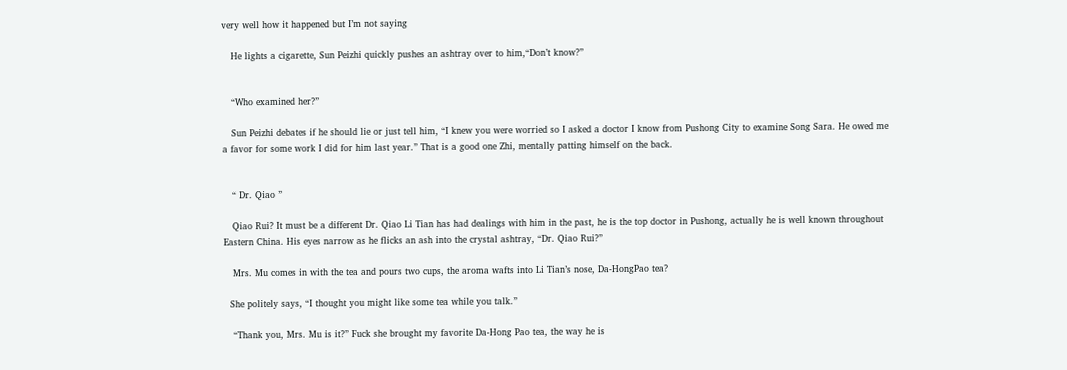very well how it happened but I’m not saying

   He lights a cigarette, Sun Peizhi quickly pushes an ashtray over to him,“Don’t know?”


   “Who examined her?”

   Sun Peizhi debates if he should lie or just tell him, “I knew you were worried so I asked a doctor I know from Pushong City to examine Song Sara. He owed me a favor for some work I did for him last year.” That is a good one Zhi, mentally patting himself on the back.


   “ Dr. Qiao ”

   Qiao Rui? It must be a different Dr. Qiao Li Tian has had dealings with him in the past, he is the top doctor in Pushong, actually he is well known throughout Eastern China. His eyes narrow as he flicks an ash into the crystal ashtray, “Dr. Qiao Rui?”

   Mrs. Mu comes in with the tea and pours two cups, the aroma wafts into Li Tian’s nose, Da-HongPao tea?

  She politely says, “I thought you might like some tea while you talk.”

   “Thank you, Mrs. Mu is it?” Fuck she brought my favorite Da-Hong Pao tea, the way he is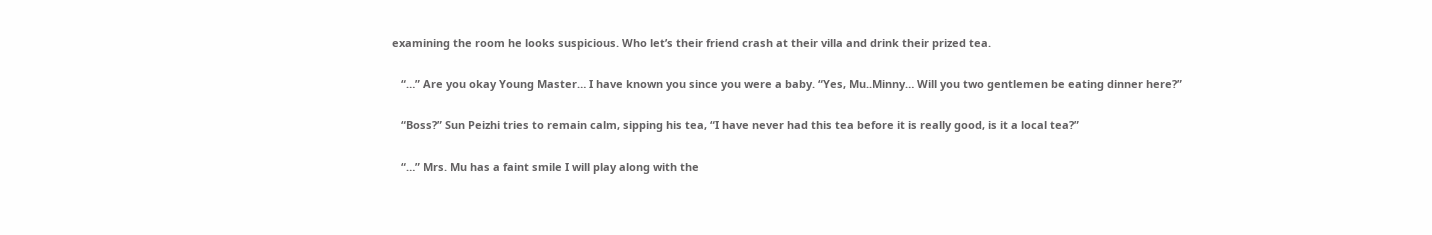examining the room he looks suspicious. Who let’s their friend crash at their villa and drink their prized tea.

   “…” Are you okay Young Master… I have known you since you were a baby. “Yes, Mu..Minny… Will you two gentlemen be eating dinner here?”

   “Boss?” Sun Peizhi tries to remain calm, sipping his tea, “I have never had this tea before it is really good, is it a local tea?”

   “…” Mrs. Mu has a faint smile I will play along with the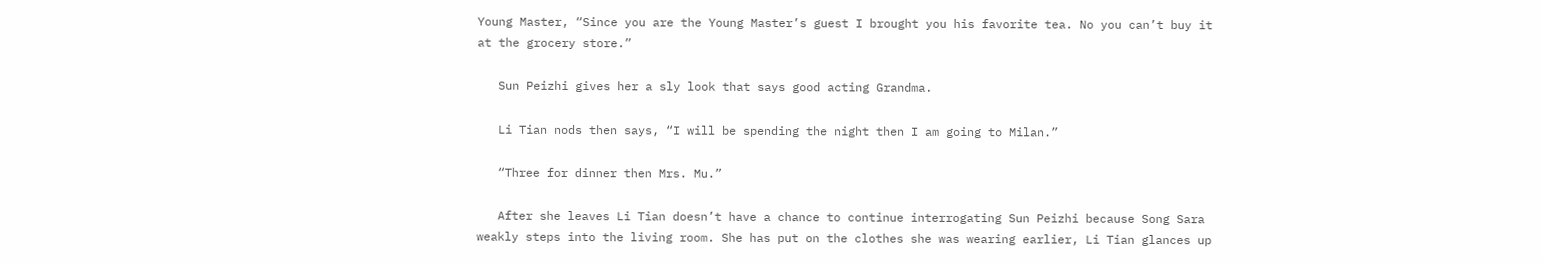Young Master, “Since you are the Young Master’s guest I brought you his favorite tea. No you can’t buy it at the grocery store.”

   Sun Peizhi gives her a sly look that says good acting Grandma.

   Li Tian nods then says, “I will be spending the night then I am going to Milan.”

   “Three for dinner then Mrs. Mu.”

   After she leaves Li Tian doesn’t have a chance to continue interrogating Sun Peizhi because Song Sara weakly steps into the living room. She has put on the clothes she was wearing earlier, Li Tian glances up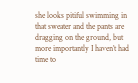she looks pitiful swimming in that sweater and the pants are dragging on the ground, but more importantly I haven’t had time to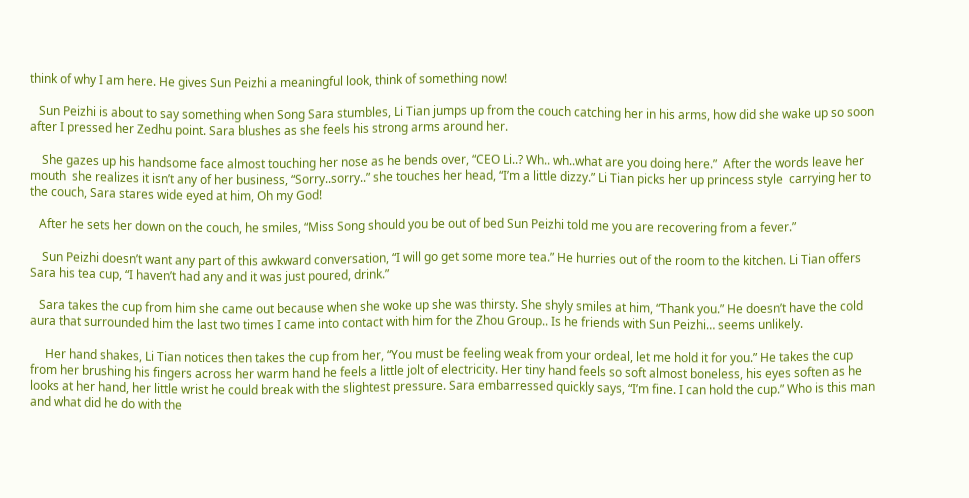think of why I am here. He gives Sun Peizhi a meaningful look, think of something now!

   Sun Peizhi is about to say something when Song Sara stumbles, Li Tian jumps up from the couch catching her in his arms, how did she wake up so soon after I pressed her Zedhu point. Sara blushes as she feels his strong arms around her.

    She gazes up his handsome face almost touching her nose as he bends over, “CEO Li..? Wh.. wh..what are you doing here.”  After the words leave her mouth  she realizes it isn’t any of her business, “Sorry..sorry..” she touches her head, “I’m a little dizzy.” Li Tian picks her up princess style  carrying her to the couch, Sara stares wide eyed at him, Oh my God!

   After he sets her down on the couch, he smiles, “Miss Song should you be out of bed Sun Peizhi told me you are recovering from a fever.”

    Sun Peizhi doesn’t want any part of this awkward conversation, “I will go get some more tea.” He hurries out of the room to the kitchen. Li Tian offers Sara his tea cup, “I haven’t had any and it was just poured, drink.”

   Sara takes the cup from him she came out because when she woke up she was thirsty. She shyly smiles at him, “Thank you.” He doesn’t have the cold aura that surrounded him the last two times I came into contact with him for the Zhou Group.. Is he friends with Sun Peizhi… seems unlikely.

     Her hand shakes, Li Tian notices then takes the cup from her, “You must be feeling weak from your ordeal, let me hold it for you.” He takes the cup from her brushing his fingers across her warm hand he feels a little jolt of electricity. Her tiny hand feels so soft almost boneless, his eyes soften as he looks at her hand, her little wrist he could break with the slightest pressure. Sara embarressed quickly says, “I’m fine. I can hold the cup.” Who is this man and what did he do with the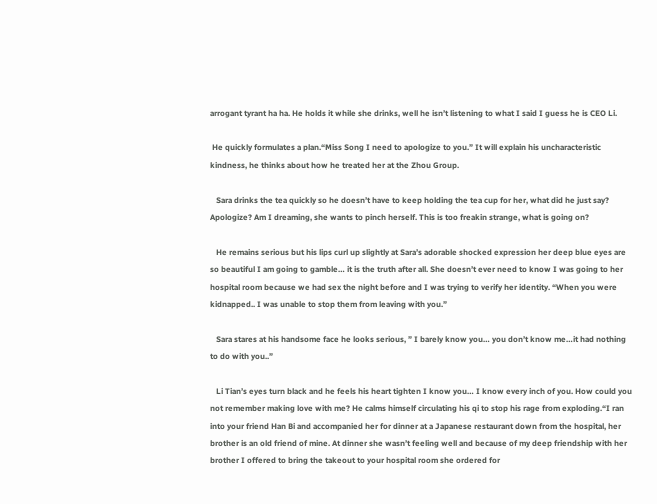arrogant tyrant ha ha. He holds it while she drinks, well he isn’t listening to what I said I guess he is CEO Li.

 He quickly formulates a plan.“Miss Song I need to apologize to you.” It will explain his uncharacteristic kindness, he thinks about how he treated her at the Zhou Group.

   Sara drinks the tea quickly so he doesn’t have to keep holding the tea cup for her, what did he just say? Apologize? Am I dreaming, she wants to pinch herself. This is too freakin strange, what is going on?

   He remains serious but his lips curl up slightly at Sara’s adorable shocked expression her deep blue eyes are so beautiful I am going to gamble… it is the truth after all. She doesn’t ever need to know I was going to her hospital room because we had sex the night before and I was trying to verify her identity. “When you were kidnapped.. I was unable to stop them from leaving with you.”

   Sara stares at his handsome face he looks serious, ” I barely know you… you don’t know me…it had nothing to do with you..”

   Li Tian’s eyes turn black and he feels his heart tighten I know you… I know every inch of you. How could you not remember making love with me? He calms himself circulating his qi to stop his rage from exploding.“I ran into your friend Han Bi and accompanied her for dinner at a Japanese restaurant down from the hospital, her brother is an old friend of mine. At dinner she wasn’t feeling well and because of my deep friendship with her brother I offered to bring the takeout to your hospital room she ordered for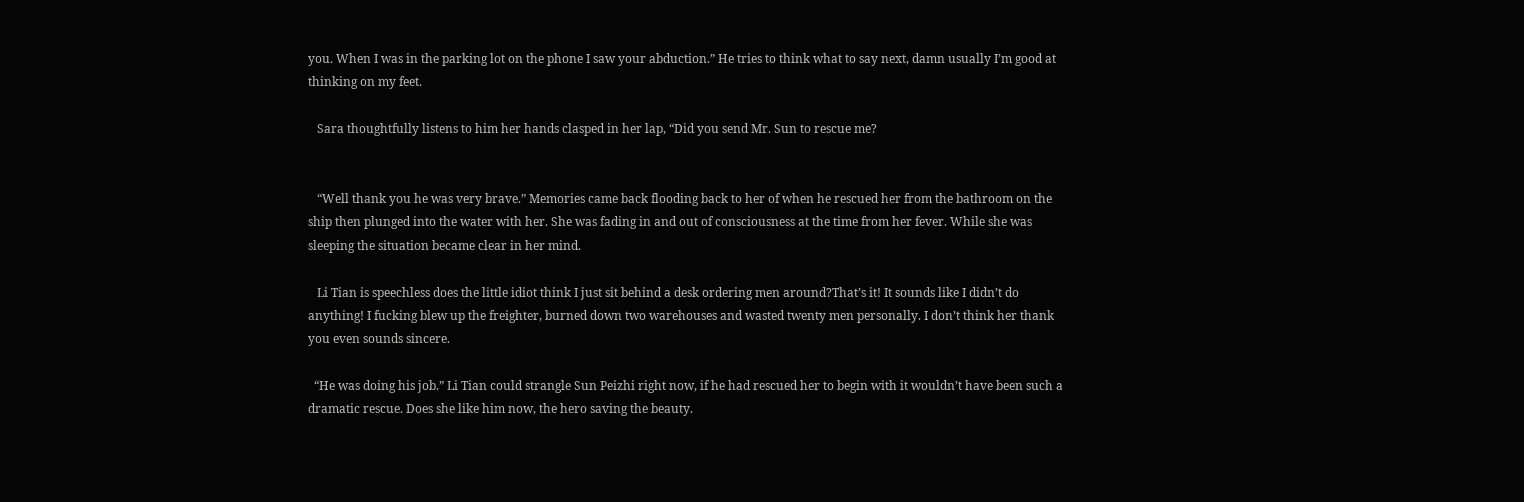you. When I was in the parking lot on the phone I saw your abduction.” He tries to think what to say next, damn usually I’m good at thinking on my feet.

   Sara thoughtfully listens to him her hands clasped in her lap, “Did you send Mr. Sun to rescue me?


   “Well thank you he was very brave.” Memories came back flooding back to her of when he rescued her from the bathroom on the ship then plunged into the water with her. She was fading in and out of consciousness at the time from her fever. While she was sleeping the situation became clear in her mind.

   Li Tian is speechless does the little idiot think I just sit behind a desk ordering men around?That’s it! It sounds like I didn’t do anything! I fucking blew up the freighter, burned down two warehouses and wasted twenty men personally. I don’t think her thank you even sounds sincere.

  “He was doing his job.” Li Tian could strangle Sun Peizhi right now, if he had rescued her to begin with it wouldn’t have been such a dramatic rescue. Does she like him now, the hero saving the beauty.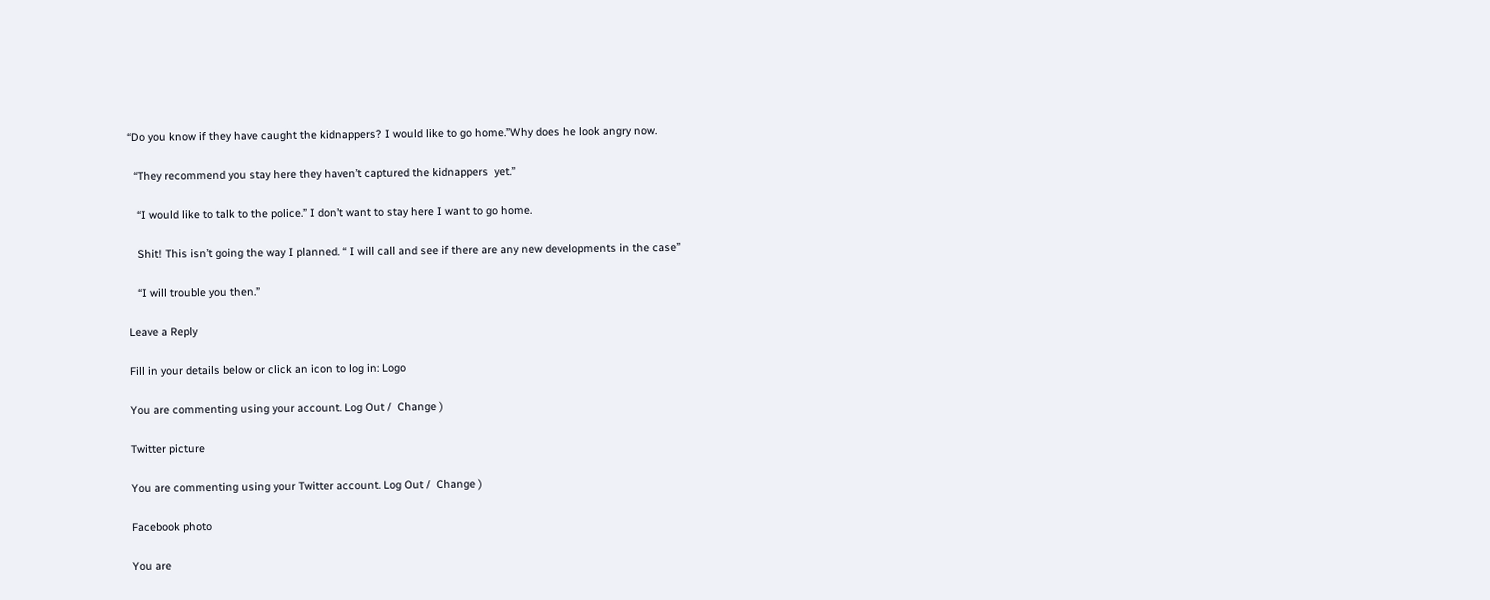“Do you know if they have caught the kidnappers? I would like to go home.”Why does he look angry now.

  “They recommend you stay here they haven’t captured the kidnappers  yet.”

   “I would like to talk to the police.” I don’t want to stay here I want to go home.

   Shit! This isn’t going the way I planned. “ I will call and see if there are any new developments in the case”

   “I will trouble you then.”

Leave a Reply

Fill in your details below or click an icon to log in: Logo

You are commenting using your account. Log Out /  Change )

Twitter picture

You are commenting using your Twitter account. Log Out /  Change )

Facebook photo

You are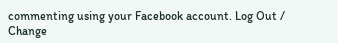commenting using your Facebook account. Log Out /  Change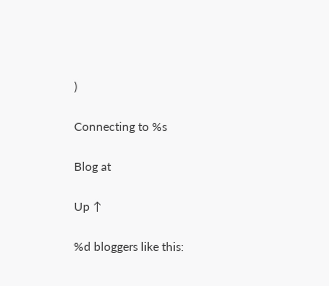)

Connecting to %s

Blog at

Up ↑

%d bloggers like this: